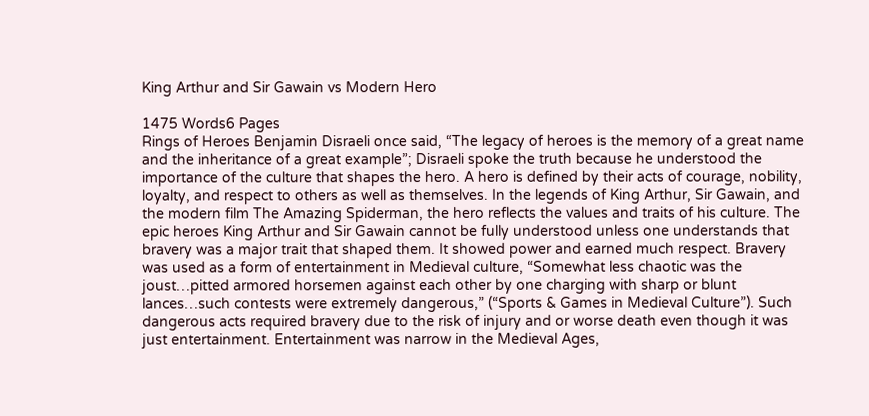King Arthur and Sir Gawain vs Modern Hero

1475 Words6 Pages
Rings of Heroes Benjamin Disraeli once said, “The legacy of heroes is the memory of a great name and the inheritance of a great example”; Disraeli spoke the truth because he understood the importance of the culture that shapes the hero. A hero is defined by their acts of courage, nobility, loyalty, and respect to others as well as themselves. In the legends of King Arthur, Sir Gawain, and the modern film The Amazing Spiderman, the hero reflects the values and traits of his culture. The epic heroes King Arthur and Sir Gawain cannot be fully understood unless one understands that bravery was a major trait that shaped them. It showed power and earned much respect. Bravery was used as a form of entertainment in Medieval culture, “Somewhat less chaotic was the joust…pitted armored horsemen against each other by one charging with sharp or blunt lances…such contests were extremely dangerous,” (“Sports & Games in Medieval Culture”). Such dangerous acts required bravery due to the risk of injury and or worse death even though it was just entertainment. Entertainment was narrow in the Medieval Ages,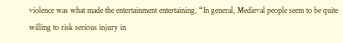violence was what made the entertainment entertaining, “In general, Medieval people seem to be quite willing to risk serious injury in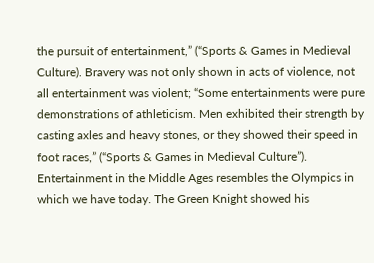the pursuit of entertainment,” (“Sports & Games in Medieval Culture). Bravery was not only shown in acts of violence, not all entertainment was violent; “Some entertainments were pure demonstrations of athleticism. Men exhibited their strength by casting axles and heavy stones, or they showed their speed in foot races,” (“Sports & Games in Medieval Culture”). Entertainment in the Middle Ages resembles the Olympics in which we have today. The Green Knight showed his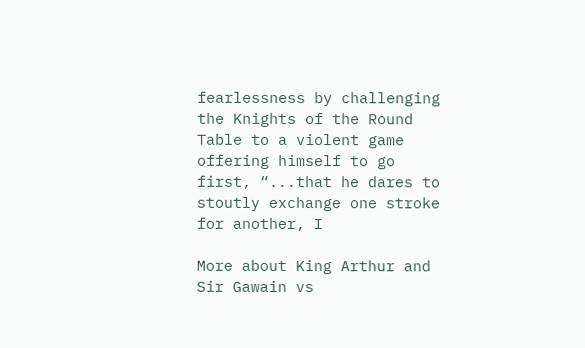fearlessness by challenging the Knights of the Round Table to a violent game offering himself to go first, “...that he dares to stoutly exchange one stroke for another, I

More about King Arthur and Sir Gawain vs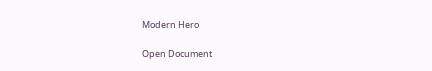Modern Hero

Open Document